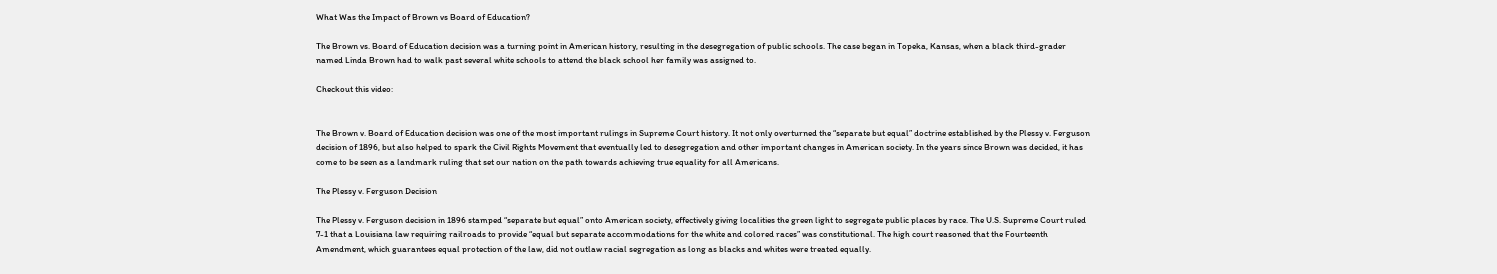What Was the Impact of Brown vs Board of Education?

The Brown vs. Board of Education decision was a turning point in American history, resulting in the desegregation of public schools. The case began in Topeka, Kansas, when a black third-grader named Linda Brown had to walk past several white schools to attend the black school her family was assigned to.

Checkout this video:


The Brown v. Board of Education decision was one of the most important rulings in Supreme Court history. It not only overturned the “separate but equal” doctrine established by the Plessy v. Ferguson decision of 1896, but also helped to spark the Civil Rights Movement that eventually led to desegregation and other important changes in American society. In the years since Brown was decided, it has come to be seen as a landmark ruling that set our nation on the path towards achieving true equality for all Americans.

The Plessy v. Ferguson Decision

The Plessy v. Ferguson decision in 1896 stamped “separate but equal” onto American society, effectively giving localities the green light to segregate public places by race. The U.S. Supreme Court ruled 7-1 that a Louisiana law requiring railroads to provide “equal but separate accommodations for the white and colored races” was constitutional. The high court reasoned that the Fourteenth Amendment, which guarantees equal protection of the law, did not outlaw racial segregation as long as blacks and whites were treated equally.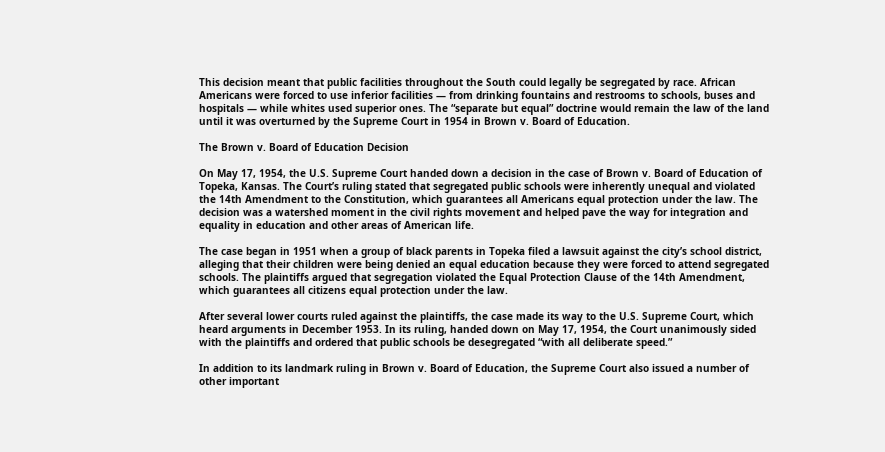This decision meant that public facilities throughout the South could legally be segregated by race. African Americans were forced to use inferior facilities — from drinking fountains and restrooms to schools, buses and hospitals — while whites used superior ones. The “separate but equal” doctrine would remain the law of the land until it was overturned by the Supreme Court in 1954 in Brown v. Board of Education.

The Brown v. Board of Education Decision

On May 17, 1954, the U.S. Supreme Court handed down a decision in the case of Brown v. Board of Education of Topeka, Kansas. The Court’s ruling stated that segregated public schools were inherently unequal and violated the 14th Amendment to the Constitution, which guarantees all Americans equal protection under the law. The decision was a watershed moment in the civil rights movement and helped pave the way for integration and equality in education and other areas of American life.

The case began in 1951 when a group of black parents in Topeka filed a lawsuit against the city’s school district, alleging that their children were being denied an equal education because they were forced to attend segregated schools. The plaintiffs argued that segregation violated the Equal Protection Clause of the 14th Amendment, which guarantees all citizens equal protection under the law.

After several lower courts ruled against the plaintiffs, the case made its way to the U.S. Supreme Court, which heard arguments in December 1953. In its ruling, handed down on May 17, 1954, the Court unanimously sided with the plaintiffs and ordered that public schools be desegregated “with all deliberate speed.”

In addition to its landmark ruling in Brown v. Board of Education, the Supreme Court also issued a number of other important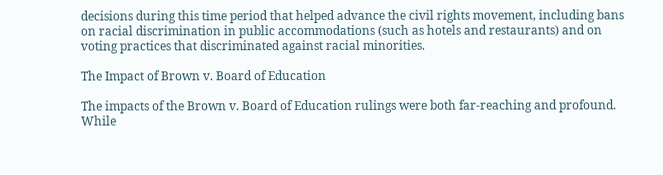decisions during this time period that helped advance the civil rights movement, including bans on racial discrimination in public accommodations (such as hotels and restaurants) and on voting practices that discriminated against racial minorities.

The Impact of Brown v. Board of Education

The impacts of the Brown v. Board of Education rulings were both far-reaching and profound. While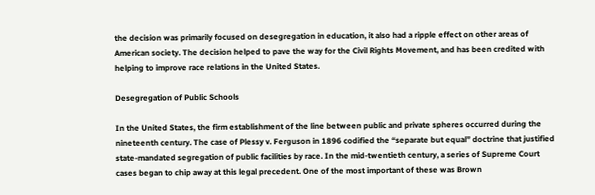the decision was primarily focused on desegregation in education, it also had a ripple effect on other areas of American society. The decision helped to pave the way for the Civil Rights Movement, and has been credited with helping to improve race relations in the United States.

Desegregation of Public Schools

In the United States, the firm establishment of the line between public and private spheres occurred during the nineteenth century. The case of Plessy v. Ferguson in 1896 codified the “separate but equal” doctrine that justified state-mandated segregation of public facilities by race. In the mid-twentieth century, a series of Supreme Court cases began to chip away at this legal precedent. One of the most important of these was Brown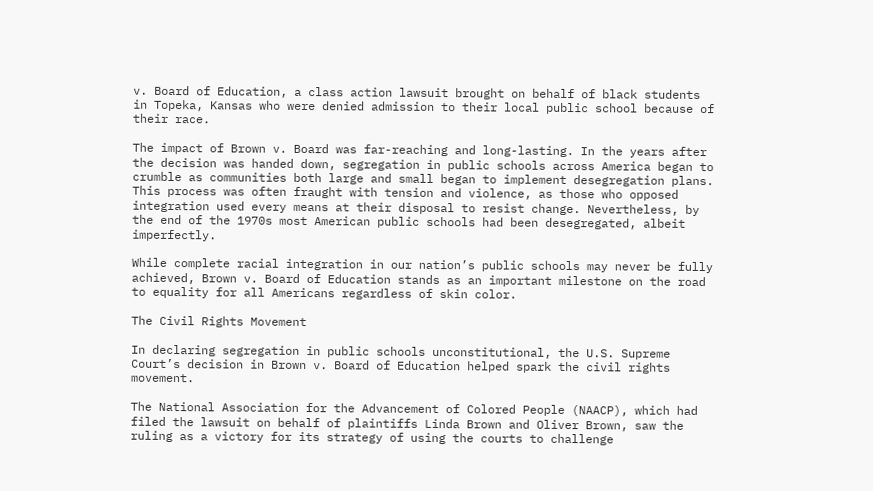v. Board of Education, a class action lawsuit brought on behalf of black students in Topeka, Kansas who were denied admission to their local public school because of their race.

The impact of Brown v. Board was far-reaching and long-lasting. In the years after the decision was handed down, segregation in public schools across America began to crumble as communities both large and small began to implement desegregation plans. This process was often fraught with tension and violence, as those who opposed integration used every means at their disposal to resist change. Nevertheless, by the end of the 1970s most American public schools had been desegregated, albeit imperfectly.

While complete racial integration in our nation’s public schools may never be fully achieved, Brown v. Board of Education stands as an important milestone on the road to equality for all Americans regardless of skin color.

The Civil Rights Movement

In declaring segregation in public schools unconstitutional, the U.S. Supreme Court’s decision in Brown v. Board of Education helped spark the civil rights movement.

The National Association for the Advancement of Colored People (NAACP), which had filed the lawsuit on behalf of plaintiffs Linda Brown and Oliver Brown, saw the ruling as a victory for its strategy of using the courts to challenge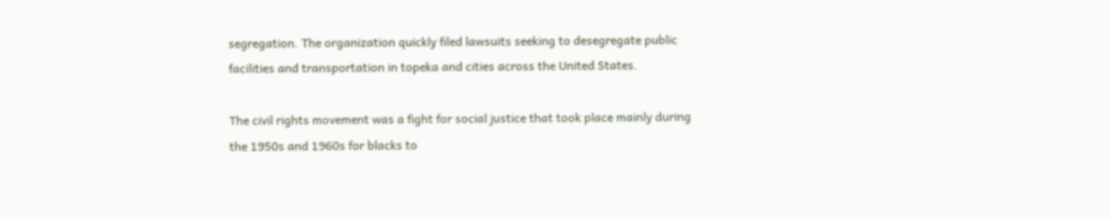segregation. The organization quickly filed lawsuits seeking to desegregate public facilities and transportation in topeka and cities across the United States.

The civil rights movement was a fight for social justice that took place mainly during the 1950s and 1960s for blacks to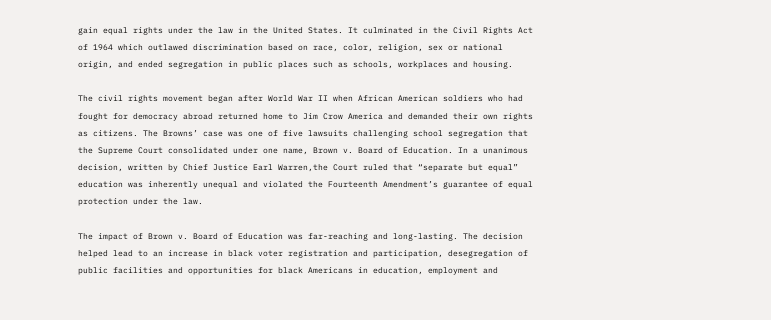gain equal rights under the law in the United States. It culminated in the Civil Rights Act of 1964 which outlawed discrimination based on race, color, religion, sex or national origin, and ended segregation in public places such as schools, workplaces and housing.

The civil rights movement began after World War II when African American soldiers who had fought for democracy abroad returned home to Jim Crow America and demanded their own rights as citizens. The Browns’ case was one of five lawsuits challenging school segregation that the Supreme Court consolidated under one name, Brown v. Board of Education. In a unanimous decision, written by Chief Justice Earl Warren,the Court ruled that “separate but equal” education was inherently unequal and violated the Fourteenth Amendment’s guarantee of equal protection under the law.

The impact of Brown v. Board of Education was far-reaching and long-lasting. The decision helped lead to an increase in black voter registration and participation, desegregation of public facilities and opportunities for black Americans in education, employment and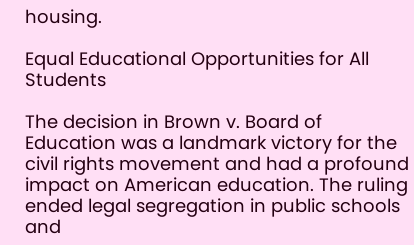housing.

Equal Educational Opportunities for All Students

The decision in Brown v. Board of Education was a landmark victory for the civil rights movement and had a profound impact on American education. The ruling ended legal segregation in public schools and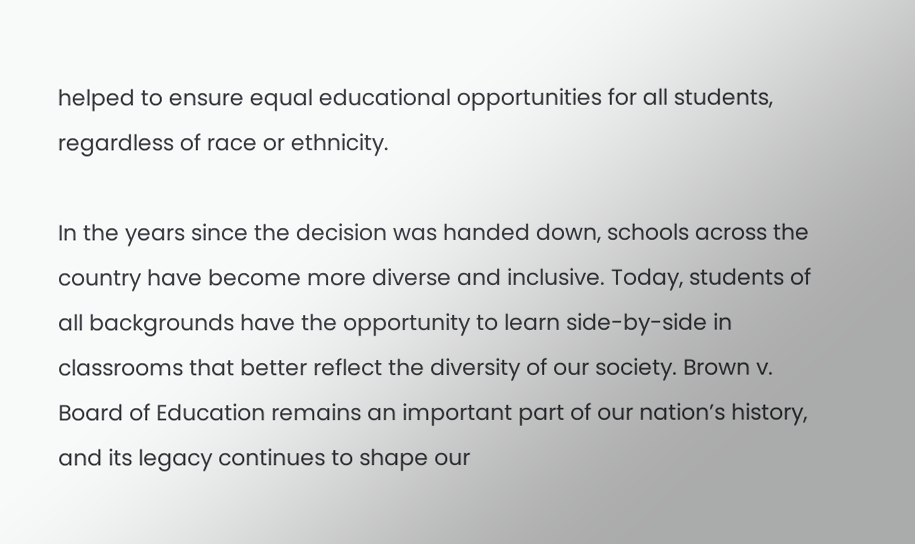helped to ensure equal educational opportunities for all students, regardless of race or ethnicity.

In the years since the decision was handed down, schools across the country have become more diverse and inclusive. Today, students of all backgrounds have the opportunity to learn side-by-side in classrooms that better reflect the diversity of our society. Brown v. Board of Education remains an important part of our nation’s history, and its legacy continues to shape our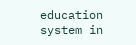education system in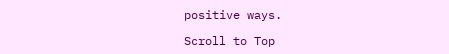positive ways.

Scroll to Top